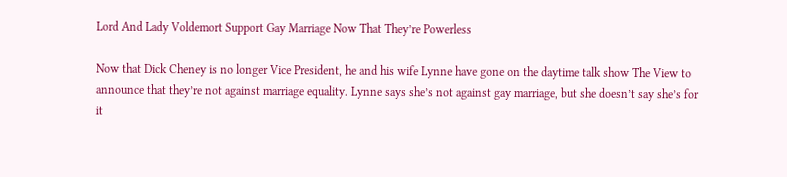Lord And Lady Voldemort Support Gay Marriage Now That They’re Powerless

Now that Dick Cheney is no longer Vice President, he and his wife Lynne have gone on the daytime talk show The View to announce that they’re not against marriage equality. Lynne says she’s not against gay marriage, but she doesn’t say she’s for it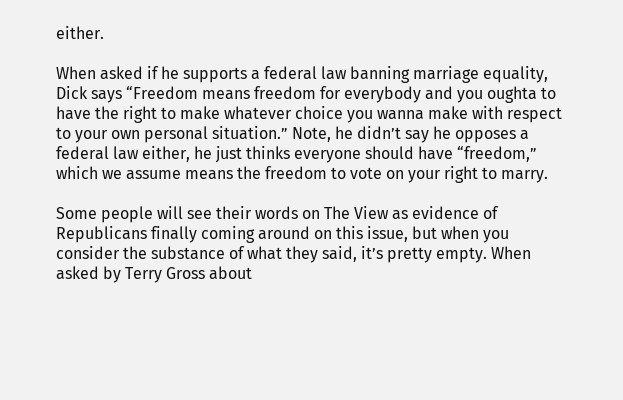either.

When asked if he supports a federal law banning marriage equality, Dick says “Freedom means freedom for everybody and you oughta to have the right to make whatever choice you wanna make with respect to your own personal situation.” Note, he didn’t say he opposes a federal law either, he just thinks everyone should have “freedom,” which we assume means the freedom to vote on your right to marry.

Some people will see their words on The View as evidence of Republicans finally coming around on this issue, but when you consider the substance of what they said, it’s pretty empty. When asked by Terry Gross about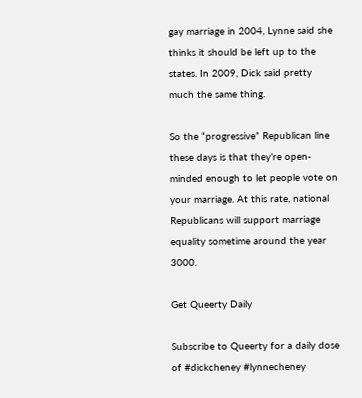gay marriage in 2004, Lynne said she thinks it should be left up to the states. In 2009, Dick said pretty much the same thing.

So the “progressive” Republican line these days is that they’re open-minded enough to let people vote on your marriage. At this rate, national Republicans will support marriage equality sometime around the year 3000.

Get Queerty Daily

Subscribe to Queerty for a daily dose of #dickcheney #lynnecheney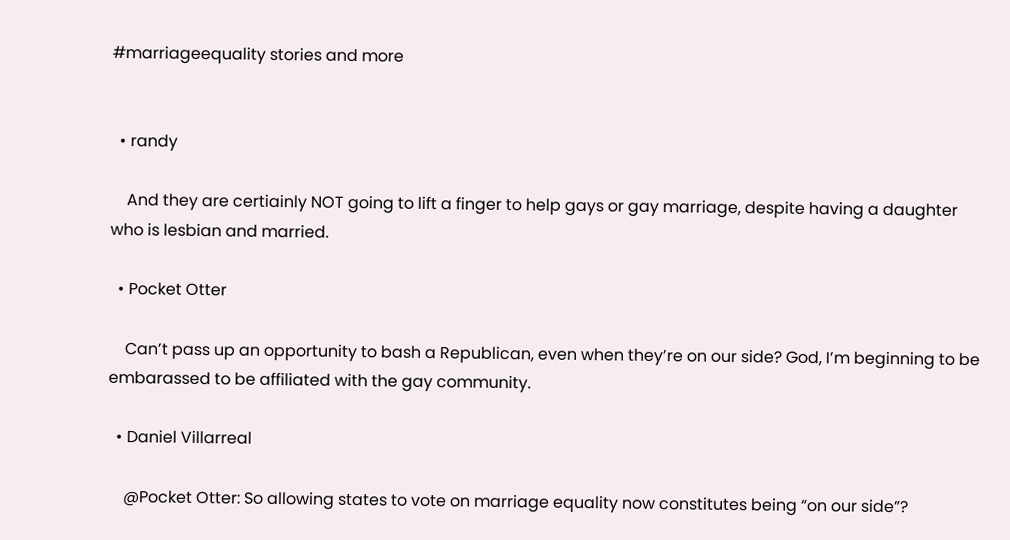#marriageequality stories and more


  • randy

    And they are certiainly NOT going to lift a finger to help gays or gay marriage, despite having a daughter who is lesbian and married.

  • Pocket Otter

    Can’t pass up an opportunity to bash a Republican, even when they’re on our side? God, I’m beginning to be embarassed to be affiliated with the gay community.

  • Daniel Villarreal

    @Pocket Otter: So allowing states to vote on marriage equality now constitutes being “on our side”?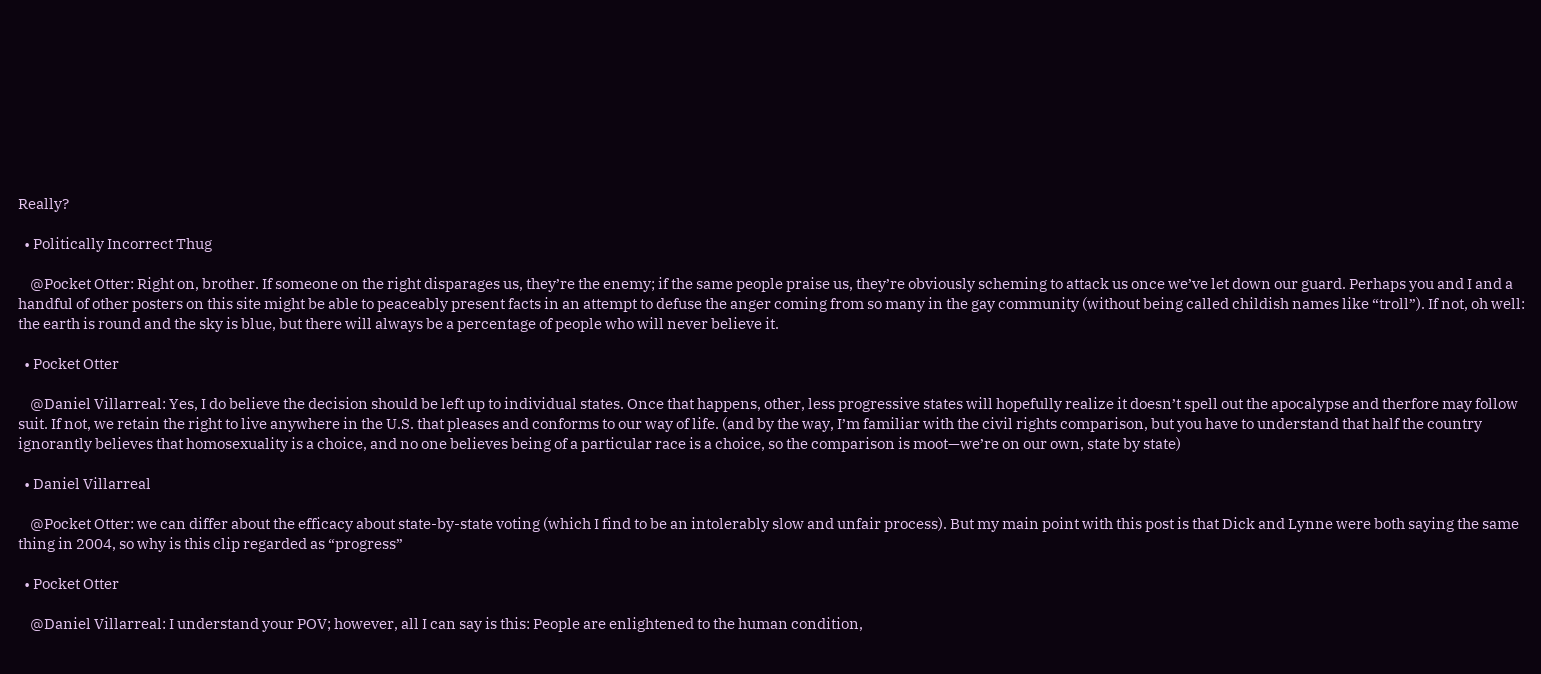Really?

  • Politically Incorrect Thug

    @Pocket Otter: Right on, brother. If someone on the right disparages us, they’re the enemy; if the same people praise us, they’re obviously scheming to attack us once we’ve let down our guard. Perhaps you and I and a handful of other posters on this site might be able to peaceably present facts in an attempt to defuse the anger coming from so many in the gay community (without being called childish names like “troll”). If not, oh well: the earth is round and the sky is blue, but there will always be a percentage of people who will never believe it.

  • Pocket Otter

    @Daniel Villarreal: Yes, I do believe the decision should be left up to individual states. Once that happens, other, less progressive states will hopefully realize it doesn’t spell out the apocalypse and therfore may follow suit. If not, we retain the right to live anywhere in the U.S. that pleases and conforms to our way of life. (and by the way, I’m familiar with the civil rights comparison, but you have to understand that half the country ignorantly believes that homosexuality is a choice, and no one believes being of a particular race is a choice, so the comparison is moot—we’re on our own, state by state)

  • Daniel Villarreal

    @Pocket Otter: we can differ about the efficacy about state-by-state voting (which I find to be an intolerably slow and unfair process). But my main point with this post is that Dick and Lynne were both saying the same thing in 2004, so why is this clip regarded as “progress”

  • Pocket Otter

    @Daniel Villarreal: I understand your POV; however, all I can say is this: People are enlightened to the human condition,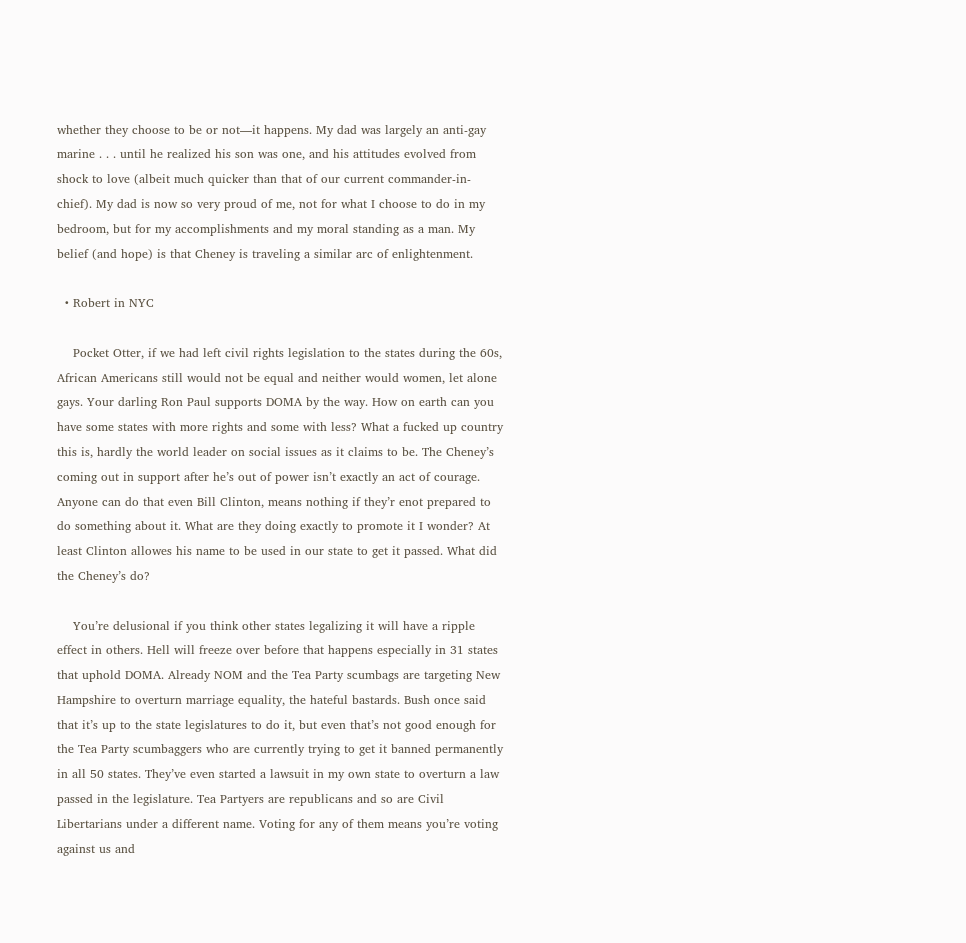whether they choose to be or not—it happens. My dad was largely an anti-gay marine . . . until he realized his son was one, and his attitudes evolved from shock to love (albeit much quicker than that of our current commander-in-chief). My dad is now so very proud of me, not for what I choose to do in my bedroom, but for my accomplishments and my moral standing as a man. My belief (and hope) is that Cheney is traveling a similar arc of enlightenment.

  • Robert in NYC

    Pocket Otter, if we had left civil rights legislation to the states during the 60s, African Americans still would not be equal and neither would women, let alone gays. Your darling Ron Paul supports DOMA by the way. How on earth can you have some states with more rights and some with less? What a fucked up country this is, hardly the world leader on social issues as it claims to be. The Cheney’s coming out in support after he’s out of power isn’t exactly an act of courage. Anyone can do that even Bill Clinton, means nothing if they’r enot prepared to do something about it. What are they doing exactly to promote it I wonder? At least Clinton allowes his name to be used in our state to get it passed. What did the Cheney’s do?

    You’re delusional if you think other states legalizing it will have a ripple effect in others. Hell will freeze over before that happens especially in 31 states that uphold DOMA. Already NOM and the Tea Party scumbags are targeting New Hampshire to overturn marriage equality, the hateful bastards. Bush once said that it’s up to the state legislatures to do it, but even that’s not good enough for the Tea Party scumbaggers who are currently trying to get it banned permanently in all 50 states. They’ve even started a lawsuit in my own state to overturn a law passed in the legislature. Tea Partyers are republicans and so are Civil Libertarians under a different name. Voting for any of them means you’re voting against us and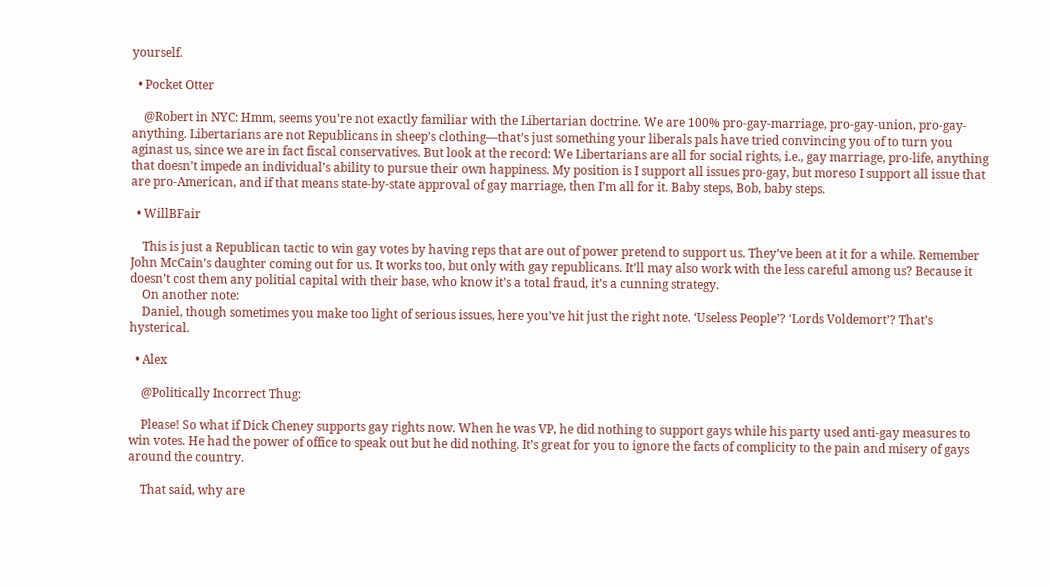yourself.

  • Pocket Otter

    @Robert in NYC: Hmm, seems you’re not exactly familiar with the Libertarian doctrine. We are 100% pro-gay-marriage, pro-gay-union, pro-gay-anything. Libertarians are not Republicans in sheep’s clothing—that’s just something your liberals pals have tried convincing you of to turn you aginast us, since we are in fact fiscal conservatives. But look at the record: We Libertarians are all for social rights, i.e., gay marriage, pro-life, anything that doesn’t impede an individual’s ability to pursue their own happiness. My position is I support all issues pro-gay, but moreso I support all issue that are pro-American, and if that means state-by-state approval of gay marriage, then I’m all for it. Baby steps, Bob, baby steps.

  • WillBFair

    This is just a Republican tactic to win gay votes by having reps that are out of power pretend to support us. They’ve been at it for a while. Remember John McCain’s daughter coming out for us. It works too, but only with gay republicans. It’ll may also work with the less careful among us? Because it doesn’t cost them any politial capital with their base, who know it’s a total fraud, it’s a cunning strategy.
    On another note:
    Daniel, though sometimes you make too light of serious issues, here you’ve hit just the right note. ‘Useless People’? ‘Lords Voldemort’? That’s hysterical.

  • Alex

    @Politically Incorrect Thug:

    Please! So what if Dick Cheney supports gay rights now. When he was VP, he did nothing to support gays while his party used anti-gay measures to win votes. He had the power of office to speak out but he did nothing. It’s great for you to ignore the facts of complicity to the pain and misery of gays around the country.

    That said, why are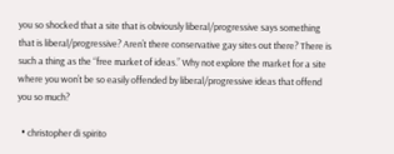you so shocked that a site that is obviously liberal/progressive says something that is liberal/progressive? Aren’t there conservative gay sites out there? There is such a thing as the “free market of ideas.” Why not explore the market for a site where you won’t be so easily offended by liberal/progressive ideas that offend you so much?

  • christopher di spirito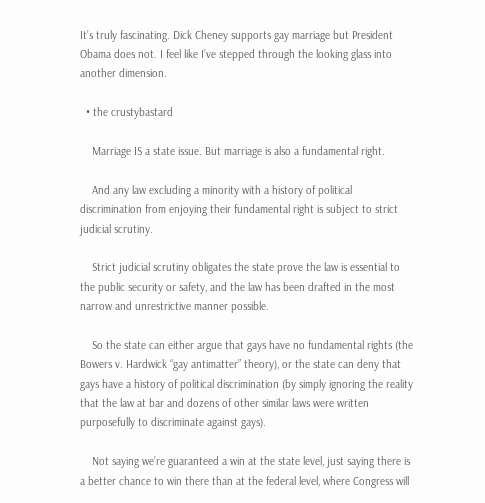It’s truly fascinating. Dick Cheney supports gay marriage but President Obama does not. I feel like I’ve stepped through the looking glass into another dimension.

  • the crustybastard

    Marriage IS a state issue. But marriage is also a fundamental right.

    And any law excluding a minority with a history of political discrimination from enjoying their fundamental right is subject to strict judicial scrutiny.

    Strict judicial scrutiny obligates the state prove the law is essential to the public security or safety, and the law has been drafted in the most narrow and unrestrictive manner possible.

    So the state can either argue that gays have no fundamental rights (the Bowers v. Hardwick “gay antimatter” theory), or the state can deny that gays have a history of political discrimination (by simply ignoring the reality that the law at bar and dozens of other similar laws were written purposefully to discriminate against gays).

    Not saying we’re guaranteed a win at the state level, just saying there is a better chance to win there than at the federal level, where Congress will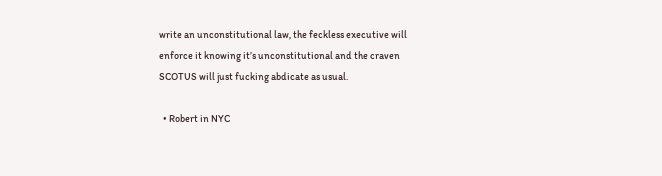write an unconstitutional law, the feckless executive will enforce it knowing it’s unconstitutional and the craven SCOTUS will just fucking abdicate as usual.

  • Robert in NYC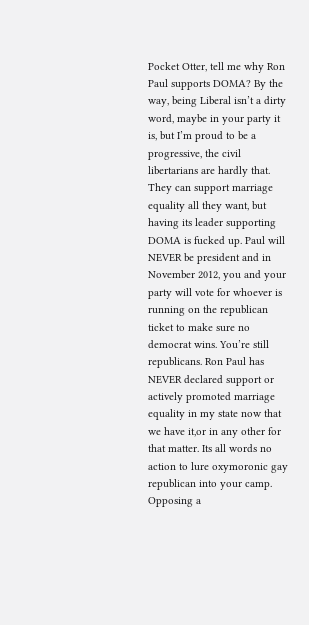Pocket Otter, tell me why Ron Paul supports DOMA? By the way, being Liberal isn’t a dirty word, maybe in your party it is, but I’m proud to be a progressive, the civil libertarians are hardly that. They can support marriage equality all they want, but having its leader supporting DOMA is fucked up. Paul will NEVER be president and in November 2012, you and your party will vote for whoever is running on the republican ticket to make sure no democrat wins. You’re still republicans. Ron Paul has NEVER declared support or actively promoted marriage equality in my state now that we have it,or in any other for that matter. Its all words no action to lure oxymoronic gay republican into your camp. Opposing a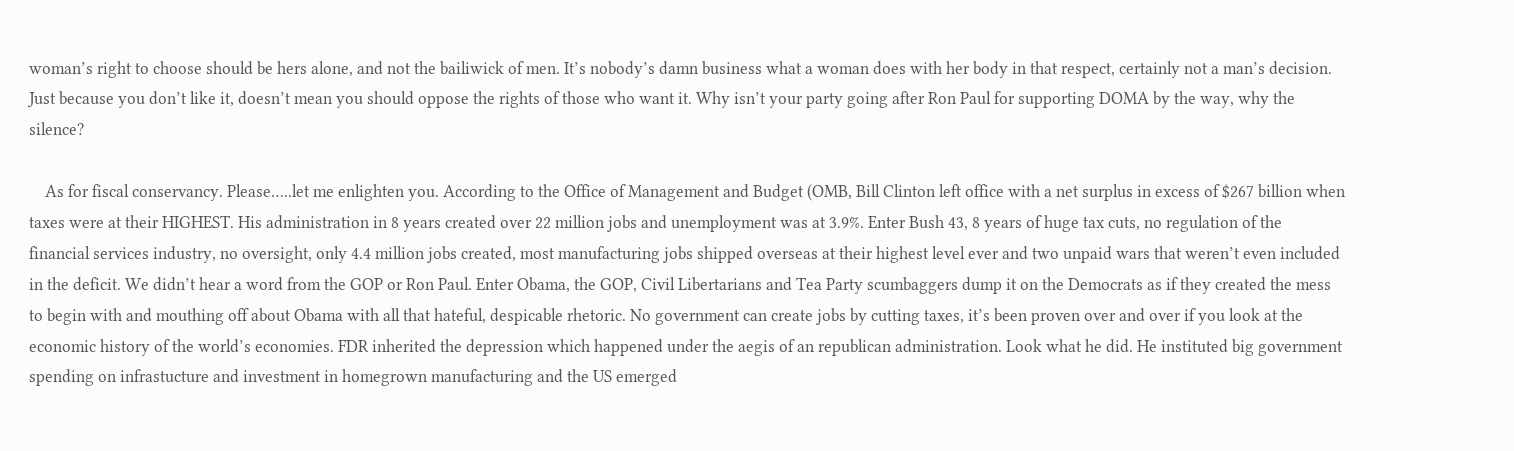woman’s right to choose should be hers alone, and not the bailiwick of men. It’s nobody’s damn business what a woman does with her body in that respect, certainly not a man’s decision. Just because you don’t like it, doesn’t mean you should oppose the rights of those who want it. Why isn’t your party going after Ron Paul for supporting DOMA by the way, why the silence?

    As for fiscal conservancy. Please…..let me enlighten you. According to the Office of Management and Budget (OMB, Bill Clinton left office with a net surplus in excess of $267 billion when taxes were at their HIGHEST. His administration in 8 years created over 22 million jobs and unemployment was at 3.9%. Enter Bush 43, 8 years of huge tax cuts, no regulation of the financial services industry, no oversight, only 4.4 million jobs created, most manufacturing jobs shipped overseas at their highest level ever and two unpaid wars that weren’t even included in the deficit. We didn’t hear a word from the GOP or Ron Paul. Enter Obama, the GOP, Civil Libertarians and Tea Party scumbaggers dump it on the Democrats as if they created the mess to begin with and mouthing off about Obama with all that hateful, despicable rhetoric. No government can create jobs by cutting taxes, it’s been proven over and over if you look at the economic history of the world’s economies. FDR inherited the depression which happened under the aegis of an republican administration. Look what he did. He instituted big government spending on infrastucture and investment in homegrown manufacturing and the US emerged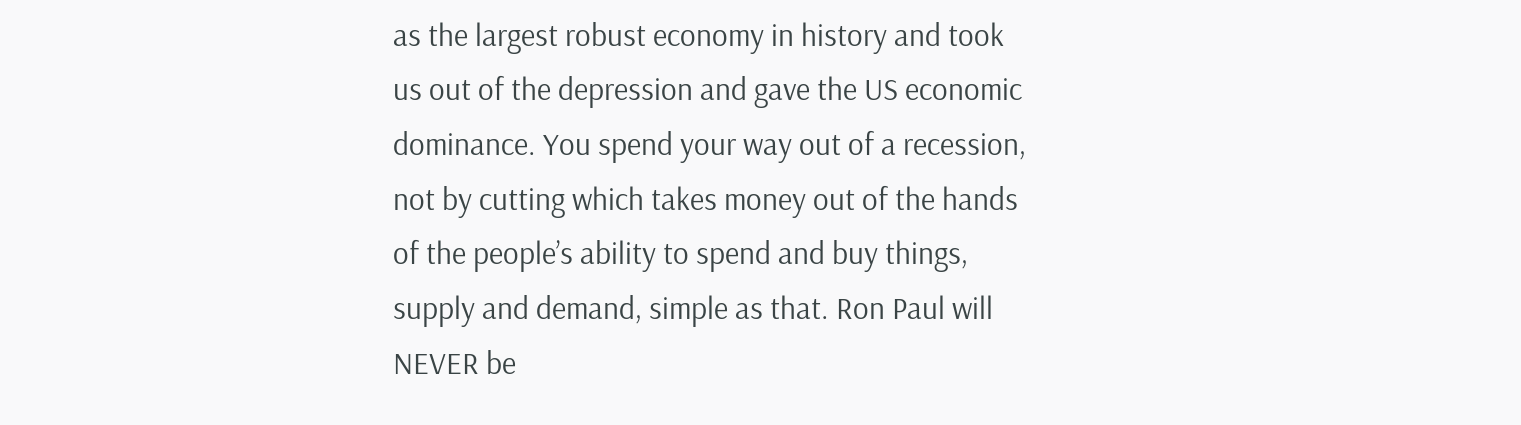as the largest robust economy in history and took us out of the depression and gave the US economic dominance. You spend your way out of a recession, not by cutting which takes money out of the hands of the people’s ability to spend and buy things, supply and demand, simple as that. Ron Paul will NEVER be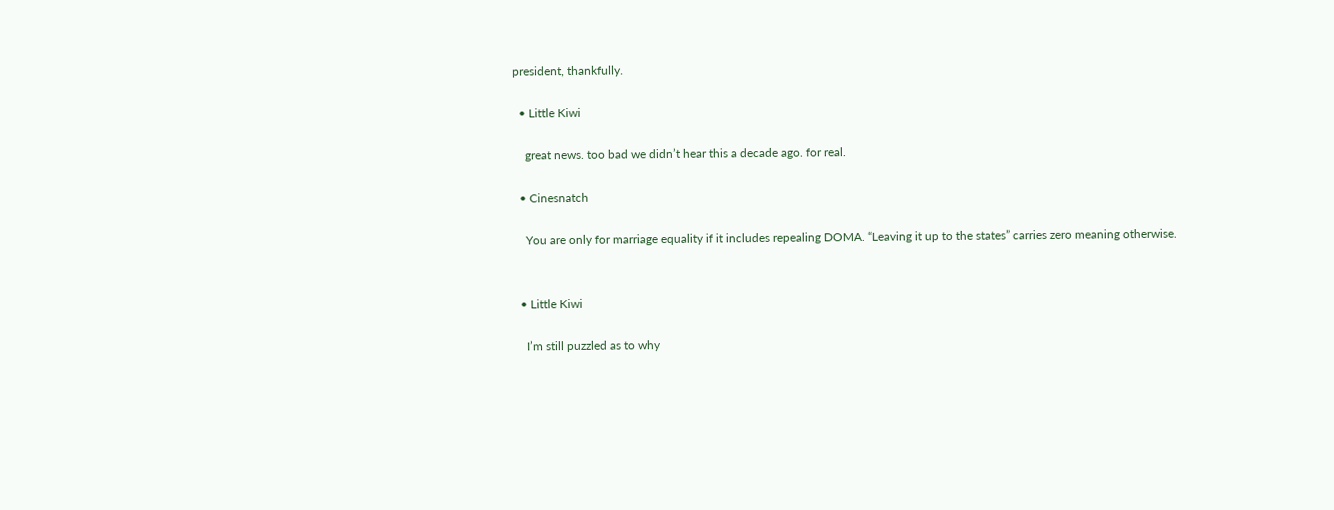president, thankfully.

  • Little Kiwi

    great news. too bad we didn’t hear this a decade ago. for real.

  • Cinesnatch

    You are only for marriage equality if it includes repealing DOMA. “Leaving it up to the states” carries zero meaning otherwise.


  • Little Kiwi

    I’m still puzzled as to why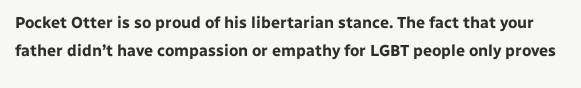Pocket Otter is so proud of his libertarian stance. The fact that your father didn’t have compassion or empathy for LGBT people only proves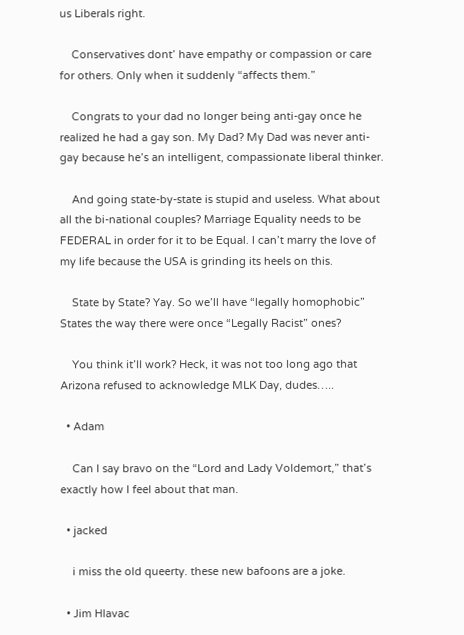us Liberals right.

    Conservatives dont’ have empathy or compassion or care for others. Only when it suddenly “affects them.”

    Congrats to your dad no longer being anti-gay once he realized he had a gay son. My Dad? My Dad was never anti-gay because he’s an intelligent, compassionate liberal thinker.

    And going state-by-state is stupid and useless. What about all the bi-national couples? Marriage Equality needs to be FEDERAL in order for it to be Equal. I can’t marry the love of my life because the USA is grinding its heels on this.

    State by State? Yay. So we’ll have “legally homophobic” States the way there were once “Legally Racist” ones?

    You think it’ll work? Heck, it was not too long ago that Arizona refused to acknowledge MLK Day, dudes…..

  • Adam

    Can I say bravo on the “Lord and Lady Voldemort,” that’s exactly how I feel about that man.

  • jacked

    i miss the old queerty. these new bafoons are a joke.

  • Jim Hlavac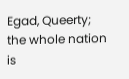Egad, Queerty; the whole nation is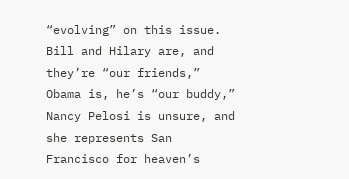“evolving” on this issue. Bill and Hilary are, and they’re “our friends,” Obama is, he’s “our buddy,” Nancy Pelosi is unsure, and she represents San Francisco for heaven’s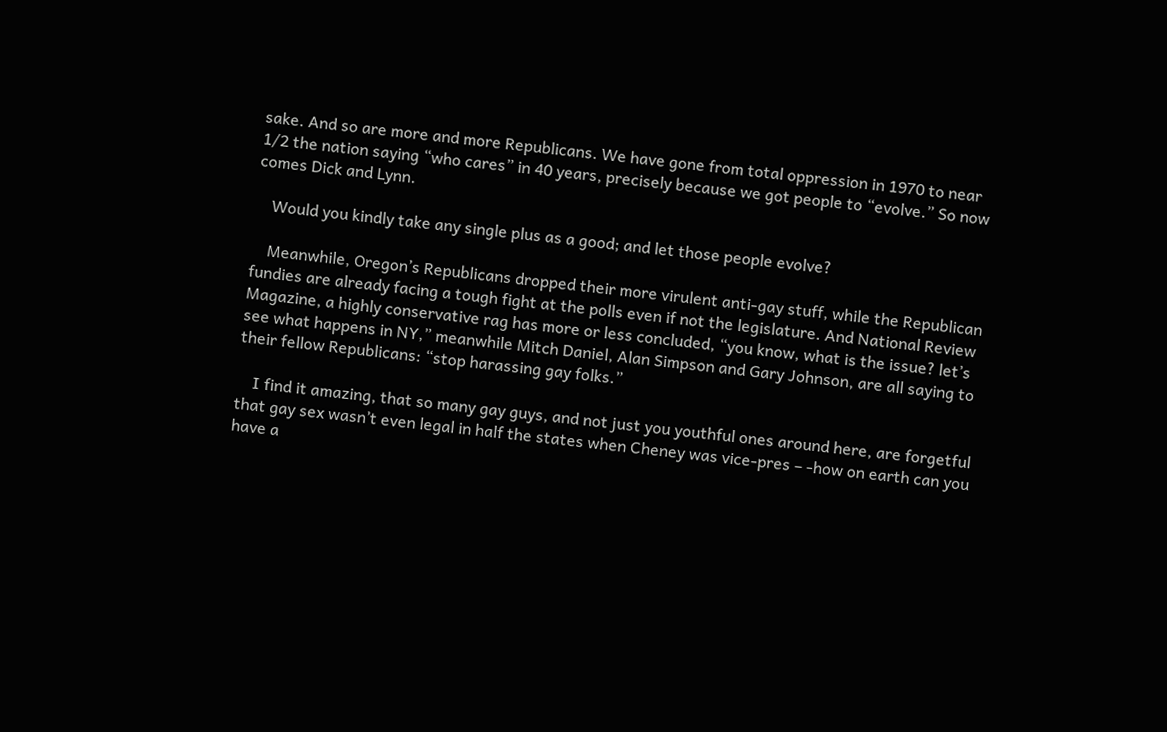sake. And so are more and more Republicans. We have gone from total oppression in 1970 to near 1/2 the nation saying “who cares” in 40 years, precisely because we got people to “evolve.” So now comes Dick and Lynn.

    Would you kindly take any single plus as a good; and let those people evolve?

    Meanwhile, Oregon’s Republicans dropped their more virulent anti-gay stuff, while the Republican fundies are already facing a tough fight at the polls even if not the legislature. And National Review Magazine, a highly conservative rag has more or less concluded, “you know, what is the issue? let’s see what happens in NY,” meanwhile Mitch Daniel, Alan Simpson and Gary Johnson, are all saying to their fellow Republicans: “stop harassing gay folks.”

    I find it amazing, that so many gay guys, and not just you youthful ones around here, are forgetful that gay sex wasn’t even legal in half the states when Cheney was vice-pres – -how on earth can you have a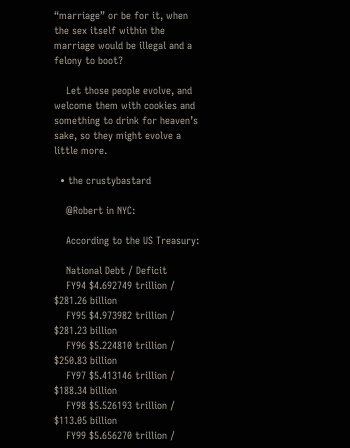“marriage” or be for it, when the sex itself within the marriage would be illegal and a felony to boot?

    Let those people evolve, and welcome them with cookies and something to drink for heaven’s sake, so they might evolve a little more.

  • the crustybastard

    @Robert in NYC:

    According to the US Treasury:

    National Debt / Deficit
    FY94 $4.692749 trillion / $281.26 billion
    FY95 $4.973982 trillion / $281.23 billion
    FY96 $5.224810 trillion / $250.83 billion
    FY97 $5.413146 trillion / $188.34 billion
    FY98 $5.526193 trillion / $113.05 billion
    FY99 $5.656270 trillion /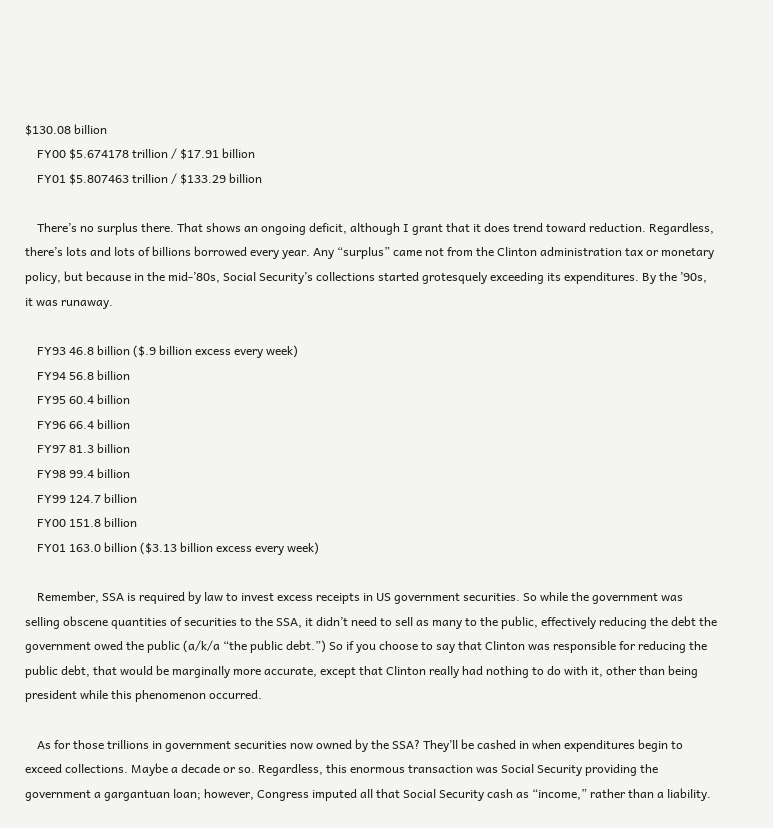$130.08 billion
    FY00 $5.674178 trillion / $17.91 billion
    FY01 $5.807463 trillion / $133.29 billion

    There’s no surplus there. That shows an ongoing deficit, although I grant that it does trend toward reduction. Regardless, there’s lots and lots of billions borrowed every year. Any “surplus” came not from the Clinton administration tax or monetary policy, but because in the mid-’80s, Social Security’s collections started grotesquely exceeding its expenditures. By the ’90s, it was runaway.

    FY93 46.8 billion ($.9 billion excess every week)
    FY94 56.8 billion
    FY95 60.4 billion
    FY96 66.4 billion
    FY97 81.3 billion
    FY98 99.4 billion
    FY99 124.7 billion
    FY00 151.8 billion
    FY01 163.0 billion ($3.13 billion excess every week)

    Remember, SSA is required by law to invest excess receipts in US government securities. So while the government was selling obscene quantities of securities to the SSA, it didn’t need to sell as many to the public, effectively reducing the debt the government owed the public (a/k/a “the public debt.”) So if you choose to say that Clinton was responsible for reducing the public debt, that would be marginally more accurate, except that Clinton really had nothing to do with it, other than being president while this phenomenon occurred.

    As for those trillions in government securities now owned by the SSA? They’ll be cashed in when expenditures begin to exceed collections. Maybe a decade or so. Regardless, this enormous transaction was Social Security providing the government a gargantuan loan; however, Congress imputed all that Social Security cash as “income,” rather than a liability.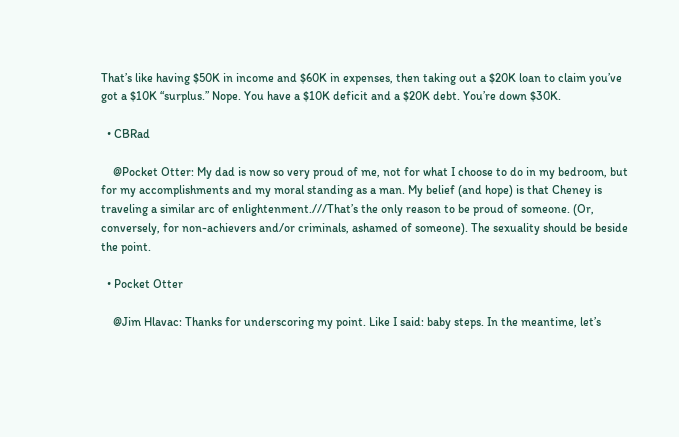That’s like having $50K in income and $60K in expenses, then taking out a $20K loan to claim you’ve got a $10K “surplus.” Nope. You have a $10K deficit and a $20K debt. You’re down $30K.

  • CBRad

    @Pocket Otter: My dad is now so very proud of me, not for what I choose to do in my bedroom, but for my accomplishments and my moral standing as a man. My belief (and hope) is that Cheney is traveling a similar arc of enlightenment.///That’s the only reason to be proud of someone. (Or, conversely, for non-achievers and/or criminals, ashamed of someone). The sexuality should be beside the point.

  • Pocket Otter

    @Jim Hlavac: Thanks for underscoring my point. Like I said: baby steps. In the meantime, let’s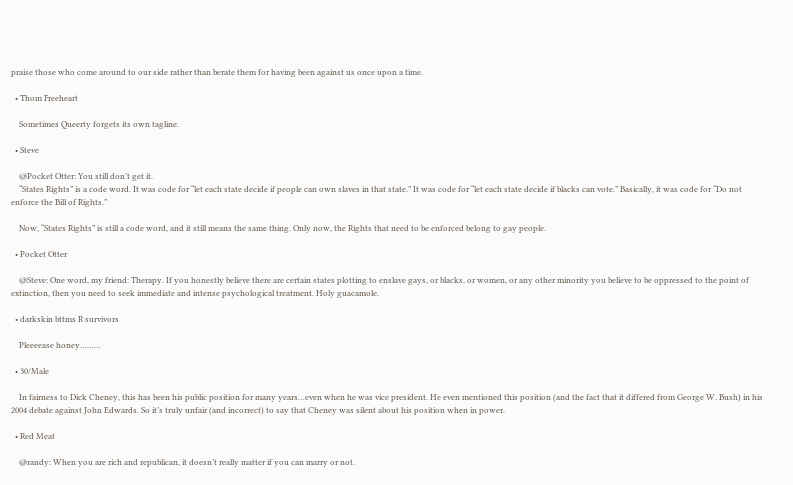praise those who come around to our side rather than berate them for having been against us once upon a time.

  • Thom Freeheart

    Sometimes Queerty forgets its own tagline.

  • Steve

    @Pocket Otter: You still don’t get it.
    “States Rights” is a code word. It was code for “let each state decide if people can own slaves in that state.” It was code for “let each state decide if blacks can vote.” Basically, it was code for “Do not enforce the Bill of Rights.”

    Now, “States Rights” is still a code word, and it still means the same thing. Only now, the Rights that need to be enforced belong to gay people.

  • Pocket Otter

    @Steve: One word, my friend: Therapy. If you honestly believe there are certain states plotting to enslave gays, or blacks, or women, or any other minority you believe to be oppressed to the point of extinction, then you need to seek immediate and intense psychological treatment. Holy guacamole.

  • darkskin bttms R survivors

    Pleeeease honey………

  • 30/Male

    In fairness to Dick Cheney, this has been his public position for many years…even when he was vice president. He even mentioned this position (and the fact that it differed from George W. Bush) in his 2004 debate against John Edwards. So it’s truly unfair (and incorrect) to say that Cheney was silent about his position when in power.

  • Red Meat

    @randy: When you are rich and republican, it doesn’t really matter if you can marry or not.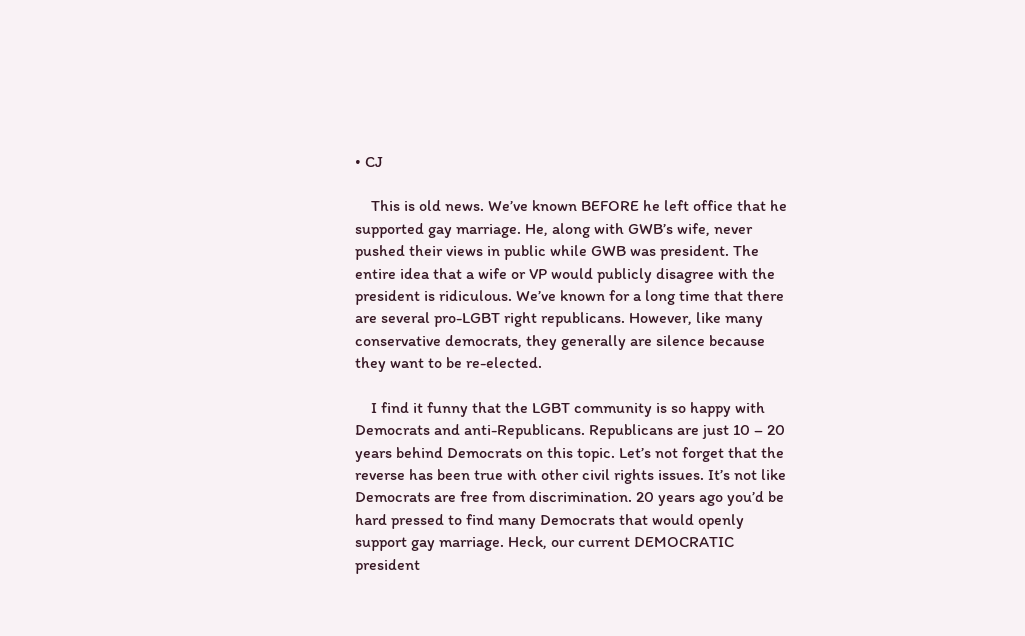• CJ

    This is old news. We’ve known BEFORE he left office that he supported gay marriage. He, along with GWB’s wife, never pushed their views in public while GWB was president. The entire idea that a wife or VP would publicly disagree with the president is ridiculous. We’ve known for a long time that there are several pro-LGBT right republicans. However, like many conservative democrats, they generally are silence because they want to be re-elected.

    I find it funny that the LGBT community is so happy with Democrats and anti-Republicans. Republicans are just 10 – 20 years behind Democrats on this topic. Let’s not forget that the reverse has been true with other civil rights issues. It’s not like Democrats are free from discrimination. 20 years ago you’d be hard pressed to find many Democrats that would openly support gay marriage. Heck, our current DEMOCRATIC president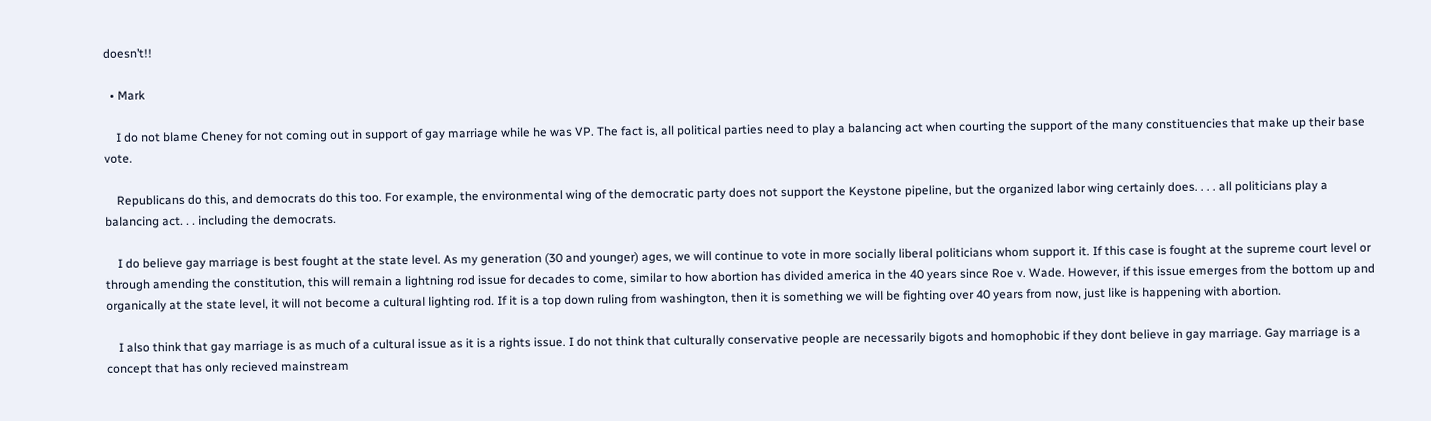doesn’t!!

  • Mark

    I do not blame Cheney for not coming out in support of gay marriage while he was VP. The fact is, all political parties need to play a balancing act when courting the support of the many constituencies that make up their base vote.

    Republicans do this, and democrats do this too. For example, the environmental wing of the democratic party does not support the Keystone pipeline, but the organized labor wing certainly does. . . . all politicians play a balancing act. . . including the democrats.

    I do believe gay marriage is best fought at the state level. As my generation (30 and younger) ages, we will continue to vote in more socially liberal politicians whom support it. If this case is fought at the supreme court level or through amending the constitution, this will remain a lightning rod issue for decades to come, similar to how abortion has divided america in the 40 years since Roe v. Wade. However, if this issue emerges from the bottom up and organically at the state level, it will not become a cultural lighting rod. If it is a top down ruling from washington, then it is something we will be fighting over 40 years from now, just like is happening with abortion.

    I also think that gay marriage is as much of a cultural issue as it is a rights issue. I do not think that culturally conservative people are necessarily bigots and homophobic if they dont believe in gay marriage. Gay marriage is a concept that has only recieved mainstream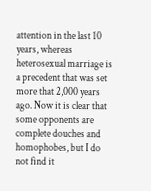attention in the last 10 years, whereas heterosexual marriage is a precedent that was set more that 2,000 years ago. Now it is clear that some opponents are complete douches and homophobes, but I do not find it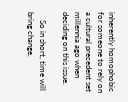inherently homophobic for someone to rely on a cultural precedent set millennia ago when deciding on this issue.

    So in short, time will bring change.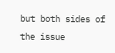but both sides of the issue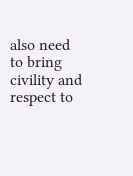also need to bring civility and respect to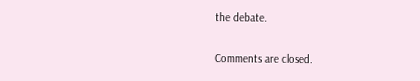the debate.

Comments are closed.